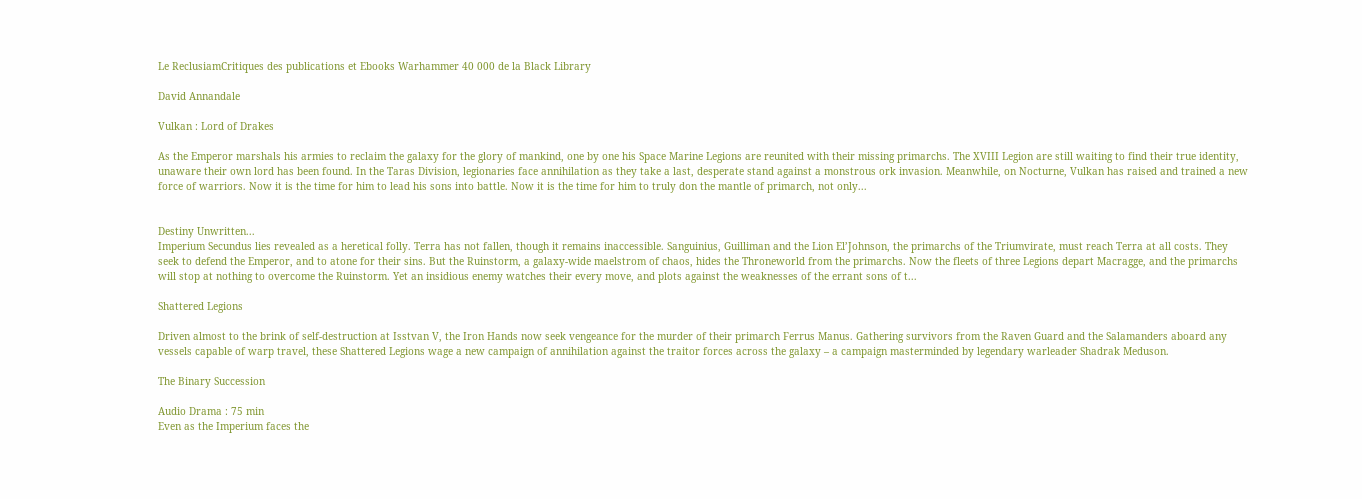Le ReclusiamCritiques des publications et Ebooks Warhammer 40 000 de la Black Library

David Annandale

Vulkan : Lord of Drakes

As the Emperor marshals his armies to reclaim the galaxy for the glory of mankind, one by one his Space Marine Legions are reunited with their missing primarchs. The XVIII Legion are still waiting to find their true identity, unaware their own lord has been found. In the Taras Division, legionaries face annihilation as they take a last, desperate stand against a monstrous ork invasion. Meanwhile, on Nocturne, Vulkan has raised and trained a new force of warriors. Now it is the time for him to lead his sons into battle. Now it is the time for him to truly don the mantle of primarch, not only...


Destiny Unwritten...
Imperium Secundus lies revealed as a heretical folly. Terra has not fallen, though it remains inaccessible. Sanguinius, Guilliman and the Lion El’Johnson, the primarchs of the Triumvirate, must reach Terra at all costs. They seek to defend the Emperor, and to atone for their sins. But the Ruinstorm, a galaxy-wide maelstrom of chaos, hides the Throneworld from the primarchs. Now the fleets of three Legions depart Macragge, and the primarchs will stop at nothing to overcome the Ruinstorm. Yet an insidious enemy watches their every move, and plots against the weaknesses of the errant sons of t...

Shattered Legions

Driven almost to the brink of self-destruction at Isstvan V, the Iron Hands now seek vengeance for the murder of their primarch Ferrus Manus. Gathering survivors from the Raven Guard and the Salamanders aboard any vessels capable of warp travel, these Shattered Legions wage a new campaign of annihilation against the traitor forces across the galaxy – a campaign masterminded by legendary warleader Shadrak Meduson.

The Binary Succession

Audio Drama : 75 min
Even as the Imperium faces the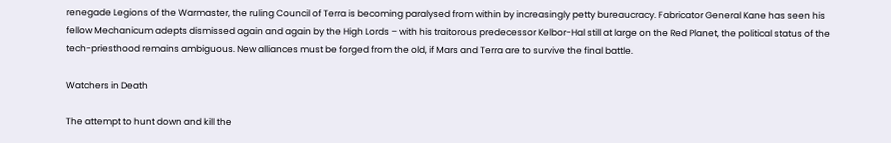renegade Legions of the Warmaster, the ruling Council of Terra is becoming paralysed from within by increasingly petty bureaucracy. Fabricator General Kane has seen his fellow Mechanicum adepts dismissed again and again by the High Lords – with his traitorous predecessor Kelbor-Hal still at large on the Red Planet, the political status of the tech-priesthood remains ambiguous. New alliances must be forged from the old, if Mars and Terra are to survive the final battle.

Watchers in Death

The attempt to hunt down and kill the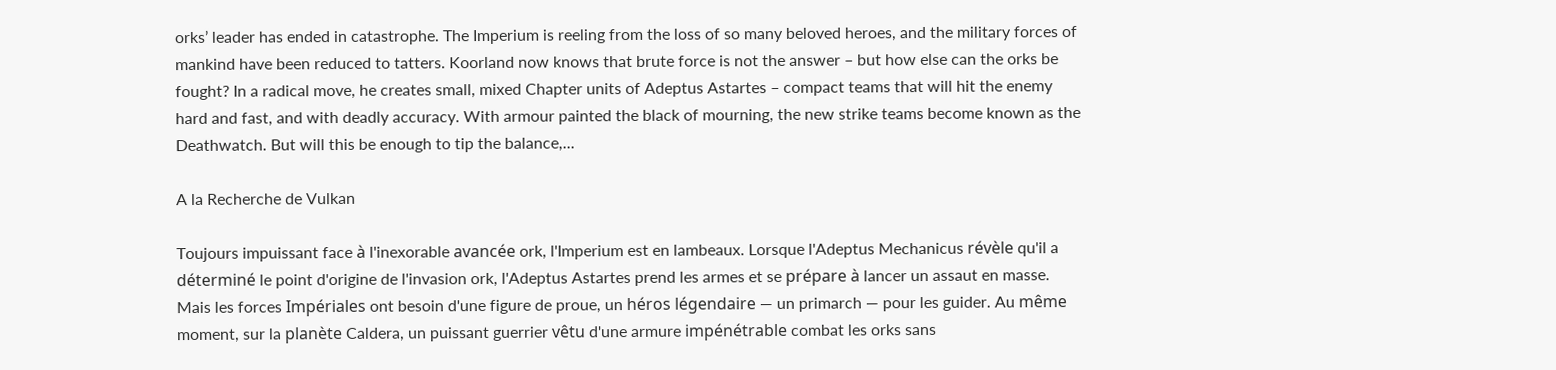orks’ leader has ended in catastrophe. The Imperium is reeling from the loss of so many beloved heroes, and the military forces of mankind have been reduced to tatters. Koorland now knows that brute force is not the answer – but how else can the orks be fought? In a radical move, he creates small, mixed Chapter units of Adeptus Astartes – compact teams that will hit the enemy hard and fast, and with deadly accuracy. With armour painted the black of mourning, the new strike teams become known as the Deathwatch. But will this be enough to tip the balance,...

A la Recherche de Vulkan

Toujours impuissant face à l'inexorable avancée ork, l'Imperium est en lambeaux. Lorsque l'Adeptus Mechanicus révèle qu'il a déterminé le point d'origine de l'invasion ork, l'Adeptus Astartes prend les armes et se prépare à lancer un assaut en masse. Mais les forces Impériales ont besoin d'une figure de proue, un héros légendaire — un primarch — pour les guider. Au même moment, sur la planète Caldera, un puissant guerrier vêtu d'une armure impénétrable combat les orks sans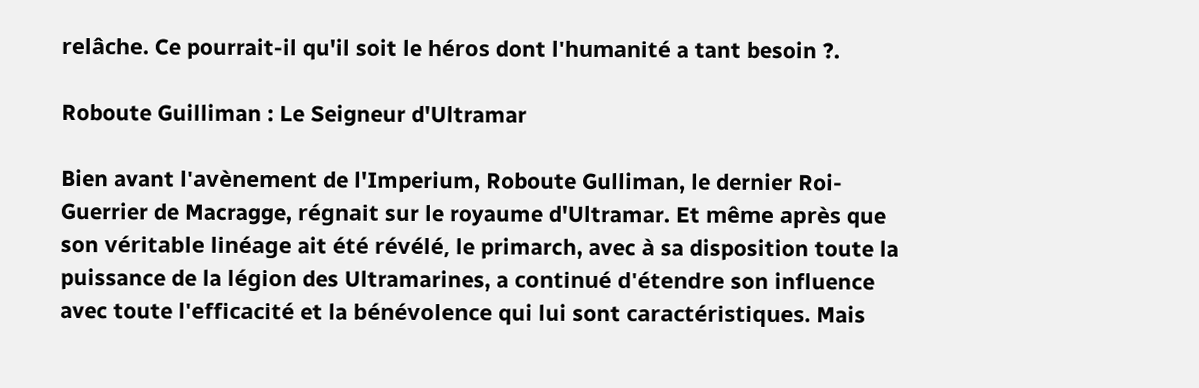relâche. Ce pourrait-il qu'il soit le héros dont l'humanité a tant besoin ?.

Roboute Guilliman : Le Seigneur d'Ultramar

Bien avant l'avènement de l'Imperium, Roboute Gulliman, le dernier Roi-Guerrier de Macragge, régnait sur le royaume d'Ultramar. Et même après que son véritable linéage ait été révélé, le primarch, avec à sa disposition toute la puissance de la légion des Ultramarines, a continué d'étendre son influence avec toute l'efficacité et la bénévolence qui lui sont caractéristiques. Mais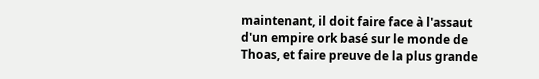maintenant, il doit faire face à l'assaut d'un empire ork basé sur le monde de Thoas, et faire preuve de la plus grande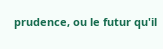prudence, ou le futur qu'il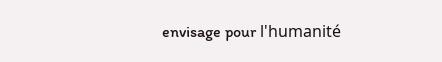envisage pour l'humanité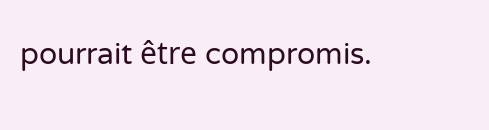pourrait être compromis.